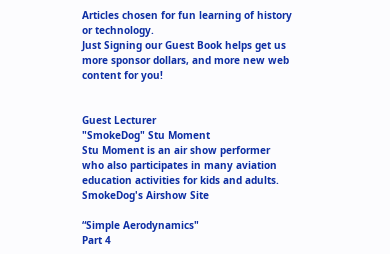Articles chosen for fun learning of history or technology.
Just Signing our Guest Book helps get us more sponsor dollars, and more new web content for you!


Guest Lecturer
"SmokeDog" Stu Moment
Stu Moment is an air show performer who also participates in many aviation education activities for kids and adults.
SmokeDog's Airshow Site

“Simple Aerodynamics"
Part 4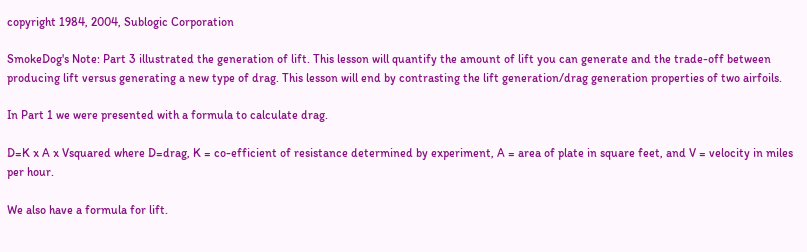copyright 1984, 2004, Sublogic Corporation

SmokeDog's Note: Part 3 illustrated the generation of lift. This lesson will quantify the amount of lift you can generate and the trade-off between producing lift versus generating a new type of drag. This lesson will end by contrasting the lift generation/drag generation properties of two airfoils.

In Part 1 we were presented with a formula to calculate drag.

D=K x A x Vsquared where D=drag, K = co-efficient of resistance determined by experiment, A = area of plate in square feet, and V = velocity in miles per hour.

We also have a formula for lift.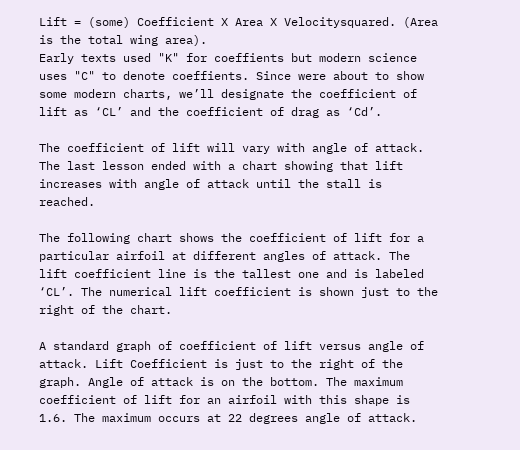Lift = (some) Coefficient X Area X Velocitysquared. (Area is the total wing area).
Early texts used "K" for coeffients but modern science uses "C" to denote coeffients. Since were about to show some modern charts, we’ll designate the coefficient of lift as ‘CL’ and the coefficient of drag as ‘Cd’.

The coefficient of lift will vary with angle of attack. The last lesson ended with a chart showing that lift increases with angle of attack until the stall is reached.

The following chart shows the coefficient of lift for a particular airfoil at different angles of attack. The lift coefficient line is the tallest one and is labeled ‘CL’. The numerical lift coefficient is shown just to the right of the chart.

A standard graph of coefficient of lift versus angle of attack. Lift Coefficient is just to the right of the graph. Angle of attack is on the bottom. The maximum coefficient of lift for an airfoil with this shape is 1.6. The maximum occurs at 22 degrees angle of attack.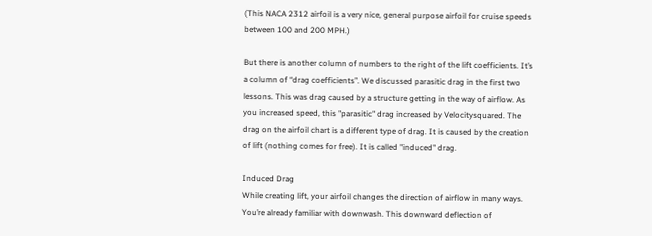(This NACA 2312 airfoil is a very nice, general purpose airfoil for cruise speeds between 100 and 200 MPH.)

But there is another column of numbers to the right of the lift coefficients. It’s a column of “drag coefficients”. We discussed parasitic drag in the first two lessons. This was drag caused by a structure getting in the way of airflow. As you increased speed, this "parasitic" drag increased by Velocitysquared. The drag on the airfoil chart is a different type of drag. It is caused by the creation of lift (nothing comes for free). It is called "induced" drag.

Induced Drag
While creating lift, your airfoil changes the direction of airflow in many ways. You’re already familiar with downwash. This downward deflection of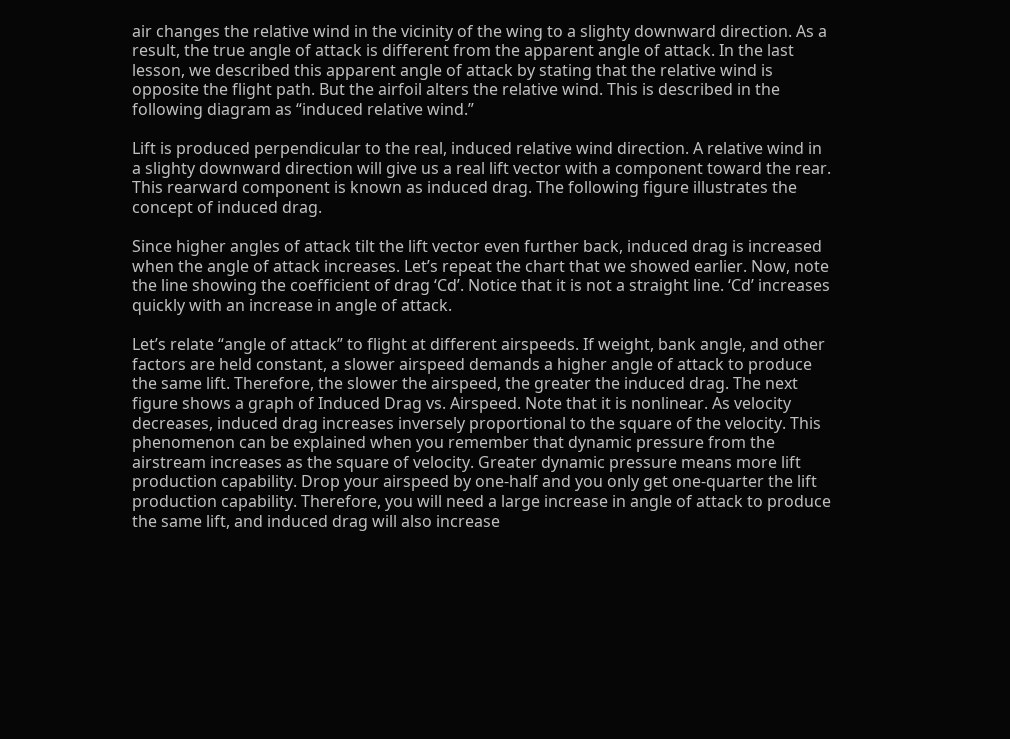air changes the relative wind in the vicinity of the wing to a slighty downward direction. As a result, the true angle of attack is different from the apparent angle of attack. In the last lesson, we described this apparent angle of attack by stating that the relative wind is opposite the flight path. But the airfoil alters the relative wind. This is described in the following diagram as “induced relative wind.”

Lift is produced perpendicular to the real, induced relative wind direction. A relative wind in a slighty downward direction will give us a real lift vector with a component toward the rear. This rearward component is known as induced drag. The following figure illustrates the concept of induced drag.

Since higher angles of attack tilt the lift vector even further back, induced drag is increased when the angle of attack increases. Let’s repeat the chart that we showed earlier. Now, note the line showing the coefficient of drag ‘Cd’. Notice that it is not a straight line. ‘Cd’ increases quickly with an increase in angle of attack.

Let’s relate “angle of attack” to flight at different airspeeds. If weight, bank angle, and other factors are held constant, a slower airspeed demands a higher angle of attack to produce the same lift. Therefore, the slower the airspeed, the greater the induced drag. The next figure shows a graph of Induced Drag vs. Airspeed. Note that it is nonlinear. As velocity decreases, induced drag increases inversely proportional to the square of the velocity. This phenomenon can be explained when you remember that dynamic pressure from the airstream increases as the square of velocity. Greater dynamic pressure means more lift production capability. Drop your airspeed by one-half and you only get one-quarter the lift production capability. Therefore, you will need a large increase in angle of attack to produce the same lift, and induced drag will also increase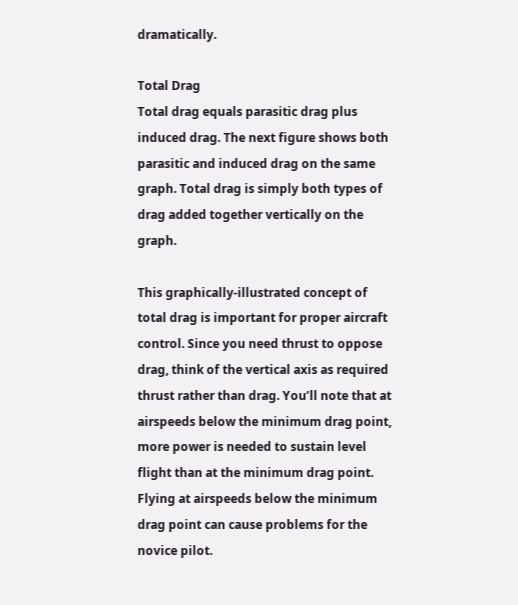dramatically.

Total Drag
Total drag equals parasitic drag plus induced drag. The next figure shows both parasitic and induced drag on the same graph. Total drag is simply both types of drag added together vertically on the graph.

This graphically-illustrated concept of total drag is important for proper aircraft control. Since you need thrust to oppose drag, think of the vertical axis as required thrust rather than drag. You’ll note that at airspeeds below the minimum drag point, more power is needed to sustain level flight than at the minimum drag point. Flying at airspeeds below the minimum drag point can cause problems for the novice pilot.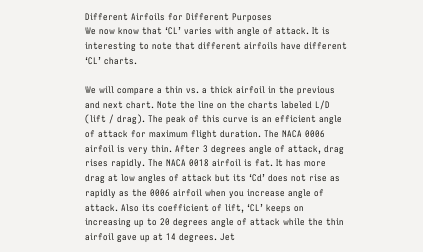Different Airfoils for Different Purposes
We now know that ‘CL’ varies with angle of attack. It is interesting to note that different airfoils have different ‘CL’ charts.

We will compare a thin vs. a thick airfoil in the previous and next chart. Note the line on the charts labeled L/D (lift / drag). The peak of this curve is an efficient angle of attack for maximum flight duration. The NACA 0006 airfoil is very thin. After 3 degrees angle of attack, drag rises rapidly. The NACA 0018 airfoil is fat. It has more drag at low angles of attack but its ‘Cd’ does not rise as rapidly as the 0006 airfoil when you increase angle of attack. Also its coefficient of lift, ‘CL’ keeps on increasing up to 20 degrees angle of attack while the thin airfoil gave up at 14 degrees. Jet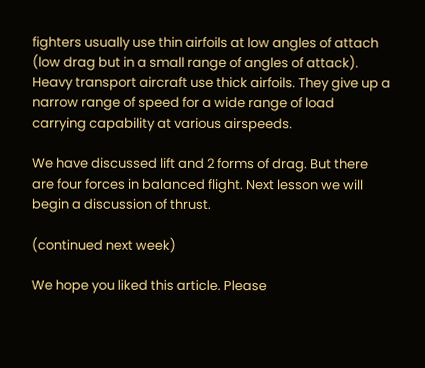fighters usually use thin airfoils at low angles of attach (low drag but in a small range of angles of attack). Heavy transport aircraft use thick airfoils. They give up a narrow range of speed for a wide range of load carrying capability at various airspeeds.

We have discussed lift and 2 forms of drag. But there are four forces in balanced flight. Next lesson we will begin a discussion of thrust.

(continued next week)

We hope you liked this article. Please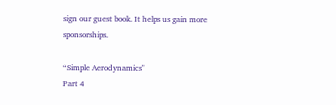sign our guest book. It helps us gain more sponsorships.

“Simple Aerodynamics"
Part 4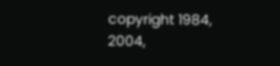copyright 1984, 2004,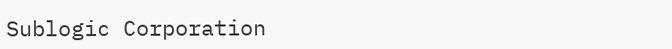Sublogic Corporation